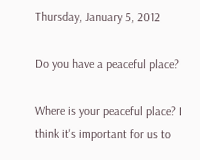Thursday, January 5, 2012

Do you have a peaceful place?

Where is your peaceful place? I think it's important for us to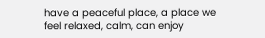have a peaceful place, a place we feel relaxed, calm, can enjoy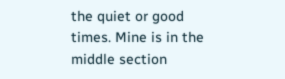the quiet or good times. Mine is in the middle section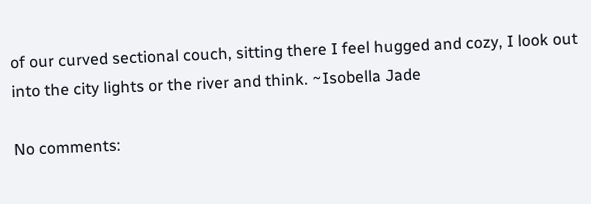of our curved sectional couch, sitting there I feel hugged and cozy, I look out into the city lights or the river and think. ~Isobella Jade

No comments: